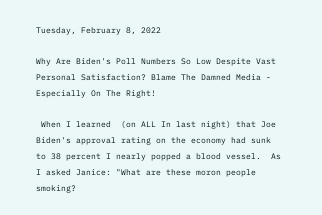Tuesday, February 8, 2022

Why Are Biden's Poll Numbers So Low Despite Vast Personal Satisfaction? Blame The Damned Media - Especially On The Right!

 When I learned  (on ALL In last night) that Joe Biden's approval rating on the economy had sunk to 38 percent I nearly popped a blood vessel.  As I asked Janice: "What are these moron people smoking?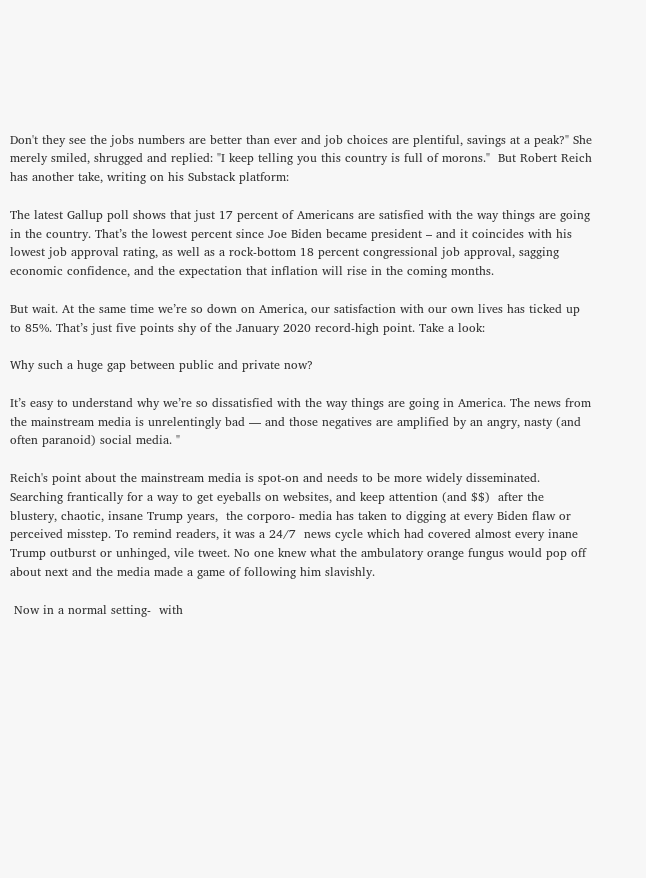Don't they see the jobs numbers are better than ever and job choices are plentiful, savings at a peak?" She merely smiled, shrugged and replied: "I keep telling you this country is full of morons."  But Robert Reich has another take, writing on his Substack platform:

The latest Gallup poll shows that just 17 percent of Americans are satisfied with the way things are going in the country. That’s the lowest percent since Joe Biden became president – and it coincides with his lowest job approval rating, as well as a rock-bottom 18 percent congressional job approval, sagging economic confidence, and the expectation that inflation will rise in the coming months.

But wait. At the same time we’re so down on America, our satisfaction with our own lives has ticked up to 85%. That’s just five points shy of the January 2020 record-high point. Take a look:

Why such a huge gap between public and private now?

It’s easy to understand why we’re so dissatisfied with the way things are going in America. The news from the mainstream media is unrelentingly bad — and those negatives are amplified by an angry, nasty (and often paranoid) social media. "

Reich's point about the mainstream media is spot-on and needs to be more widely disseminated. Searching frantically for a way to get eyeballs on websites, and keep attention (and $$)  after the blustery, chaotic, insane Trump years,  the corporo- media has taken to digging at every Biden flaw or perceived misstep. To remind readers, it was a 24/7  news cycle which had covered almost every inane Trump outburst or unhinged, vile tweet. No one knew what the ambulatory orange fungus would pop off about next and the media made a game of following him slavishly.

 Now in a normal setting-  with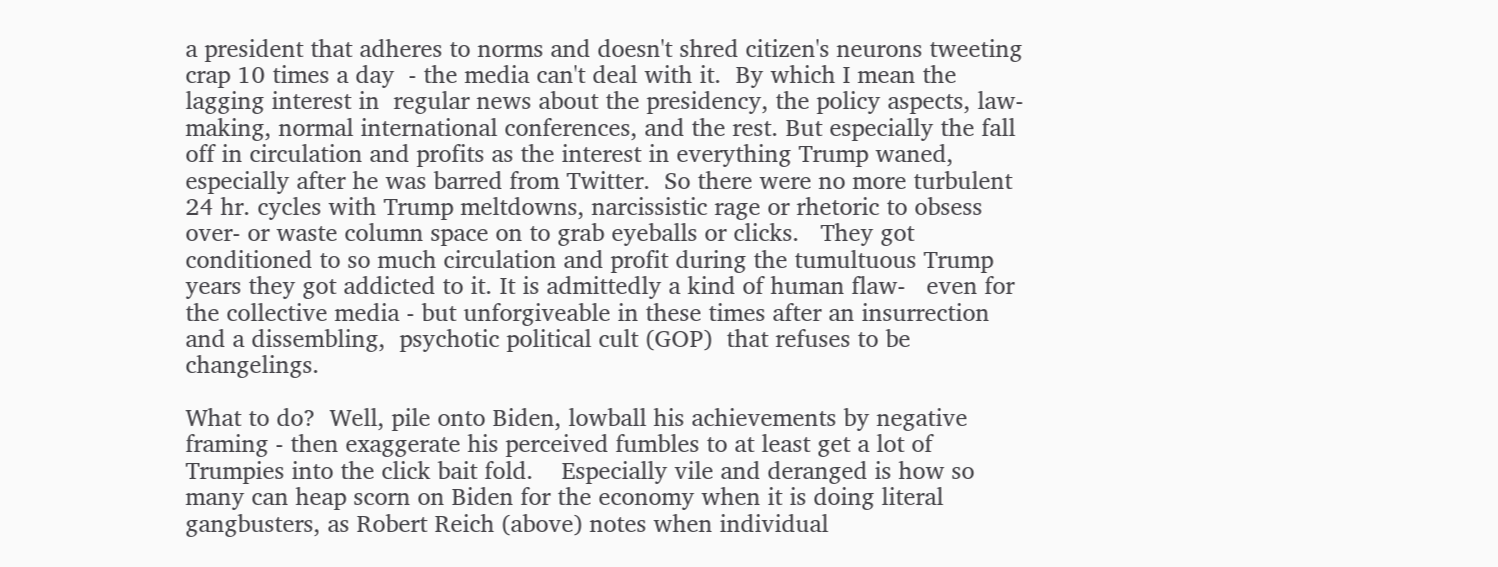a president that adheres to norms and doesn't shred citizen's neurons tweeting crap 10 times a day  - the media can't deal with it.  By which I mean the lagging interest in  regular news about the presidency, the policy aspects, law-making, normal international conferences, and the rest. But especially the fall off in circulation and profits as the interest in everything Trump waned, especially after he was barred from Twitter.  So there were no more turbulent 24 hr. cycles with Trump meltdowns, narcissistic rage or rhetoric to obsess over- or waste column space on to grab eyeballs or clicks.   They got conditioned to so much circulation and profit during the tumultuous Trump years they got addicted to it. It is admittedly a kind of human flaw-   even for the collective media - but unforgiveable in these times after an insurrection and a dissembling,  psychotic political cult (GOP)  that refuses to be changelings.

What to do?  Well, pile onto Biden, lowball his achievements by negative framing - then exaggerate his perceived fumbles to at least get a lot of Trumpies into the click bait fold.    Especially vile and deranged is how so many can heap scorn on Biden for the economy when it is doing literal gangbusters, as Robert Reich (above) notes when individual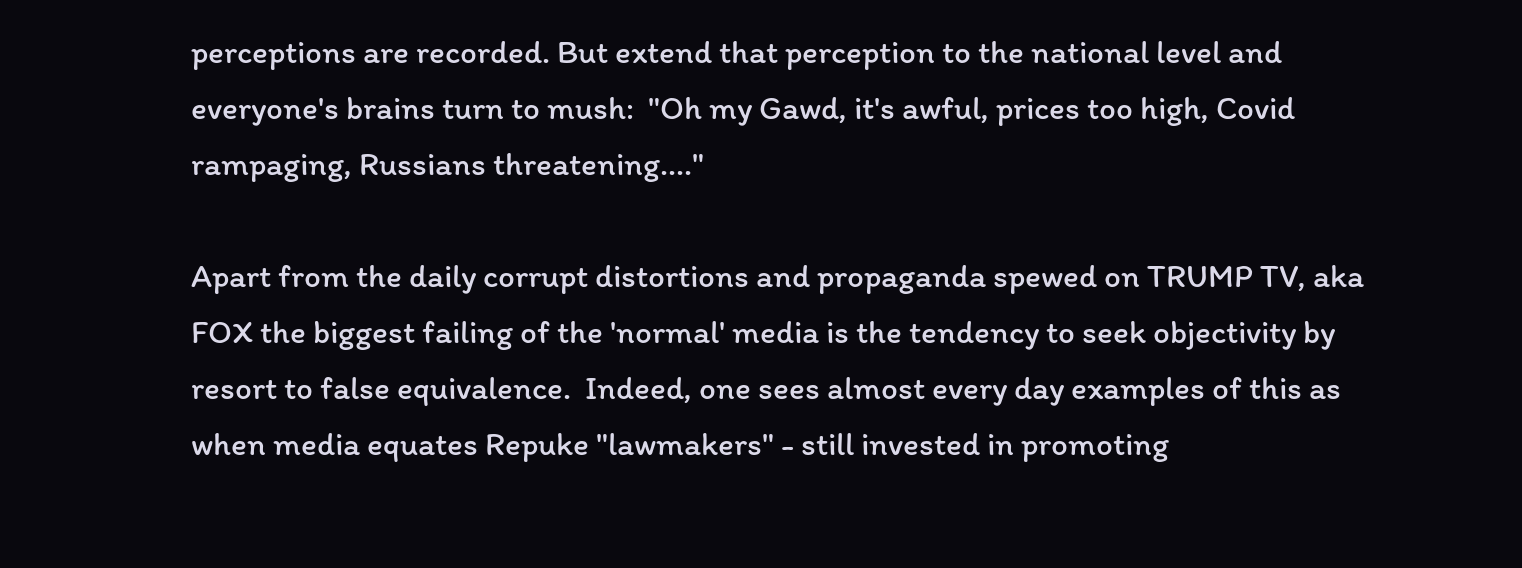perceptions are recorded. But extend that perception to the national level and everyone's brains turn to mush:  "Oh my Gawd, it's awful, prices too high, Covid rampaging, Russians threatening...."

Apart from the daily corrupt distortions and propaganda spewed on TRUMP TV, aka FOX the biggest failing of the 'normal' media is the tendency to seek objectivity by resort to false equivalence.  Indeed, one sees almost every day examples of this as when media equates Repuke "lawmakers" - still invested in promoting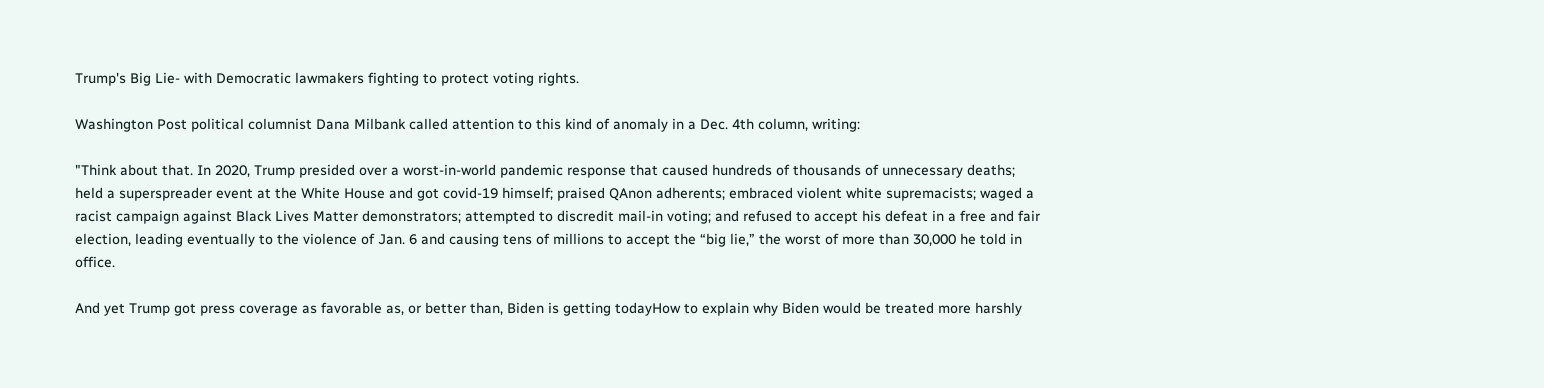Trump's Big Lie- with Democratic lawmakers fighting to protect voting rights.

Washington Post political columnist Dana Milbank called attention to this kind of anomaly in a Dec. 4th column, writing:

"Think about that. In 2020, Trump presided over a worst-in-world pandemic response that caused hundreds of thousands of unnecessary deaths; held a superspreader event at the White House and got covid-19 himself; praised QAnon adherents; embraced violent white supremacists; waged a racist campaign against Black Lives Matter demonstrators; attempted to discredit mail-in voting; and refused to accept his defeat in a free and fair election, leading eventually to the violence of Jan. 6 and causing tens of millions to accept the “big lie,” the worst of more than 30,000 he told in office.

And yet Trump got press coverage as favorable as, or better than, Biden is getting todayHow to explain why Biden would be treated more harshly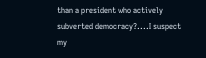than a president who actively subverted democracy?....I suspect my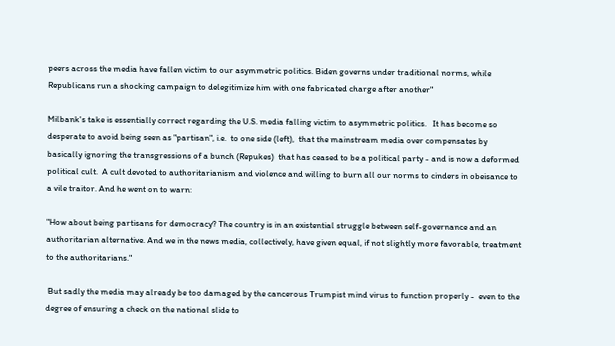peers across the media have fallen victim to our asymmetric politics. Biden governs under traditional norms, while Republicans run a shocking campaign to delegitimize him with one fabricated charge after another"

Milbank's take is essentially correct regarding the U.S. media falling victim to asymmetric politics.   It has become so desperate to avoid being seen as "partisan", i.e.  to one side (left),  that the mainstream media over compensates by basically ignoring the transgressions of a bunch (Repukes)  that has ceased to be a political party - and is now a deformed political cult.  A cult devoted to authoritarianism and violence and willing to burn all our norms to cinders in obeisance to a vile traitor. And he went on to warn:

"How about being partisans for democracy? The country is in an existential struggle between self-governance and an authoritarian alternative. And we in the news media, collectively, have given equal, if not slightly more favorable, treatment to the authoritarians."

 But sadly the media may already be too damaged by the cancerous Trumpist mind virus to function properly -  even to the degree of ensuring a check on the national slide to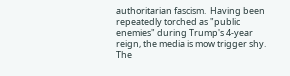authoritarian fascism.  Having been repeatedly torched as "public enemies" during Trump's 4-year reign, the media is mow trigger shy.  The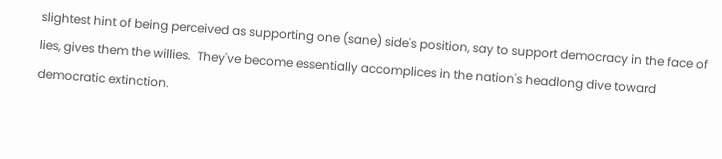slightest hint of being perceived as supporting one (sane) side's position, say to support democracy in the face of lies, gives them the willies.  They've become essentially accomplices in the nation's headlong dive toward democratic extinction.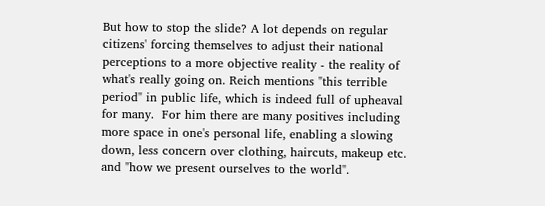But how to stop the slide? A lot depends on regular citizens' forcing themselves to adjust their national perceptions to a more objective reality - the reality of what's really going on. Reich mentions "this terrible period" in public life, which is indeed full of upheaval for many.  For him there are many positives including more space in one's personal life, enabling a slowing down, less concern over clothing, haircuts, makeup etc. and "how we present ourselves to the world".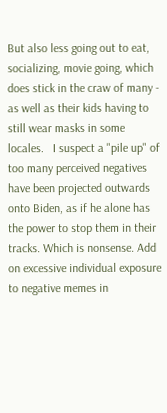But also less going out to eat, socializing, movie going, which does stick in the craw of many - as well as their kids having to still wear masks in some locales.   I suspect a "pile up" of too many perceived negatives have been projected outwards onto Biden, as if he alone has the power to stop them in their tracks. Which is nonsense. Add on excessive individual exposure to negative memes in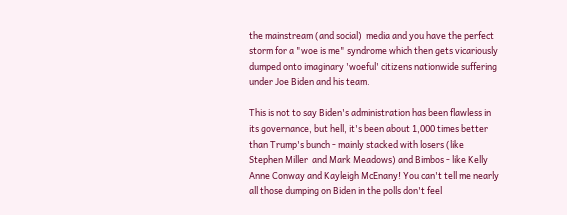the mainstream (and social)  media and you have the perfect storm for a "woe is me" syndrome which then gets vicariously dumped onto imaginary 'woeful' citizens nationwide suffering under Joe Biden and his team.

This is not to say Biden's administration has been flawless in its governance, but hell, it's been about 1,000 times better than Trump's bunch - mainly stacked with losers (like Stephen Miller  and Mark Meadows) and Bimbos - like Kelly Anne Conway and Kayleigh McEnany! You can't tell me nearly all those dumping on Biden in the polls don't feel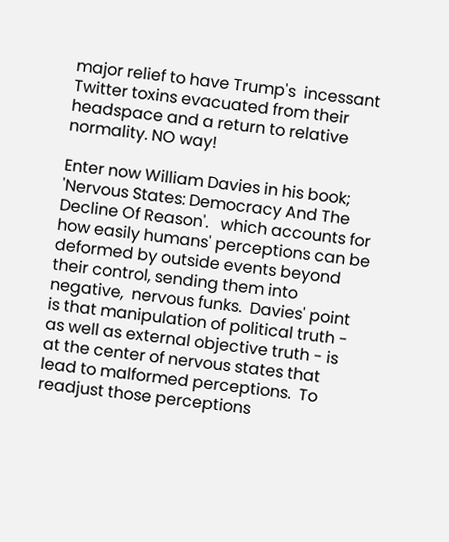major relief to have Trump's  incessant Twitter toxins evacuated from their headspace and a return to relative normality. NO way!

Enter now William Davies in his book; 'Nervous States: Democracy And The Decline Of Reason'.   which accounts for how easily humans' perceptions can be deformed by outside events beyond their control, sending them into negative,  nervous funks.  Davies' point is that manipulation of political truth - as well as external objective truth - is at the center of nervous states that lead to malformed perceptions.  To readjust those perceptions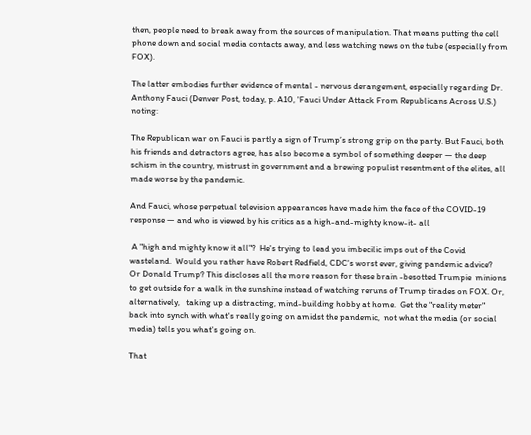then, people need to break away from the sources of manipulation. That means putting the cell phone down and social media contacts away, and less watching news on the tube (especially from FOX).

The latter embodies further evidence of mental - nervous derangement, especially regarding Dr. Anthony Fauci (Denver Post, today, p. A10, 'Fauci Under Attack From Republicans Across U.S.) noting:

The Republican war on Fauci is partly a sign of Trump’s strong grip on the party. But Fauci, both his friends and detractors agree, has also become a symbol of something deeper — the deep schism in the country, mistrust in government and a brewing populist resentment of the elites, all made worse by the pandemic.

And Fauci, whose perpetual television appearances have made him the face of the COVID-19 response — and who is viewed by his critics as a high-and-mighty know-it- all

 A "high and mighty know it all"?  He's trying to lead you imbecilic imps out of the Covid wasteland.  Would you rather have Robert Redfield, CDC's worst ever, giving pandemic advice?  Or Donald Trump? This discloses all the more reason for these brain -besotted Trumpie  minions to get outside for a walk in the sunshine instead of watching reruns of Trump tirades on FOX. Or, alternatively,   taking up a distracting, mind-building hobby at home.  Get the "reality meter"  back into synch with what's really going on amidst the pandemic,  not what the media (or social media) tells you what's going on.

That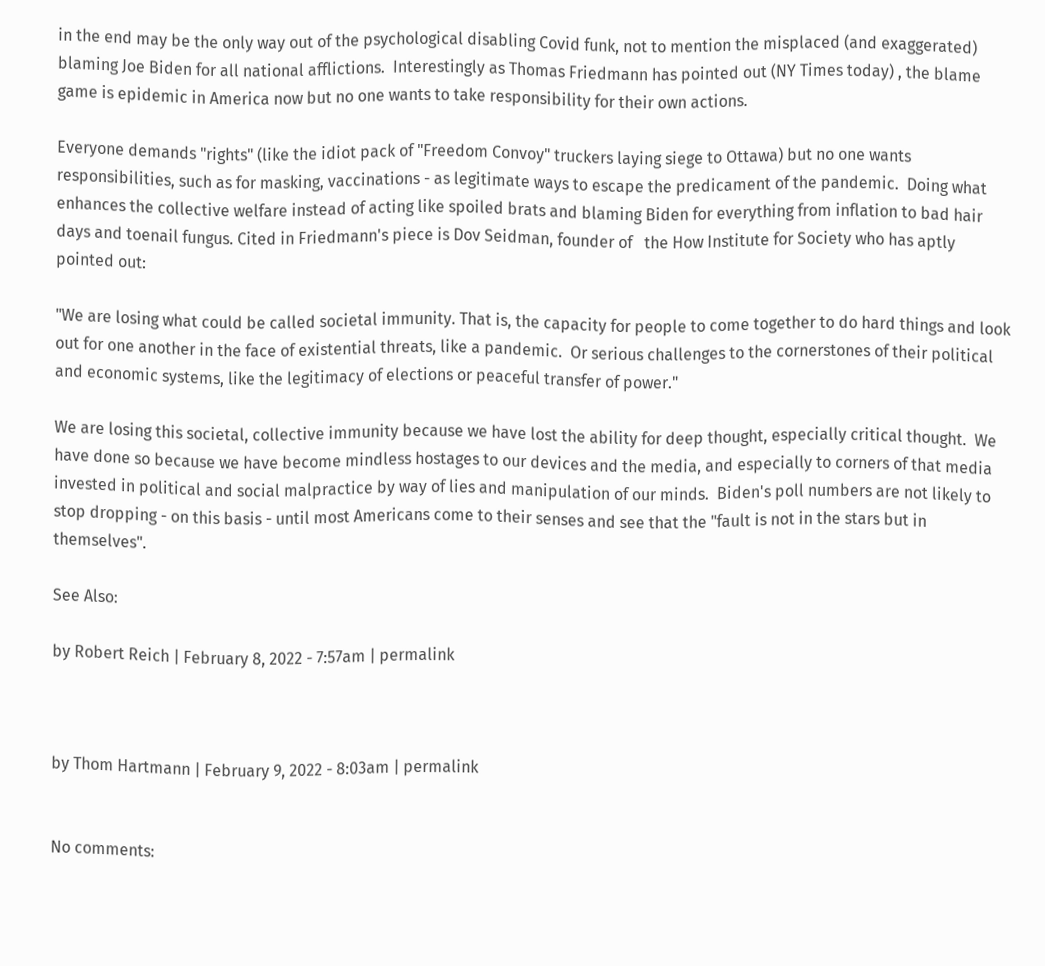in the end may be the only way out of the psychological disabling Covid funk, not to mention the misplaced (and exaggerated)  blaming Joe Biden for all national afflictions.  Interestingly as Thomas Friedmann has pointed out (NY Times today) , the blame game is epidemic in America now but no one wants to take responsibility for their own actions.

Everyone demands "rights" (like the idiot pack of "Freedom Convoy" truckers laying siege to Ottawa) but no one wants responsibilities, such as for masking, vaccinations - as legitimate ways to escape the predicament of the pandemic.  Doing what enhances the collective welfare instead of acting like spoiled brats and blaming Biden for everything from inflation to bad hair days and toenail fungus. Cited in Friedmann's piece is Dov Seidman, founder of   the How Institute for Society who has aptly pointed out:

"We are losing what could be called societal immunity. That is, the capacity for people to come together to do hard things and look out for one another in the face of existential threats, like a pandemic.  Or serious challenges to the cornerstones of their political and economic systems, like the legitimacy of elections or peaceful transfer of power."

We are losing this societal, collective immunity because we have lost the ability for deep thought, especially critical thought.  We have done so because we have become mindless hostages to our devices and the media, and especially to corners of that media invested in political and social malpractice by way of lies and manipulation of our minds.  Biden's poll numbers are not likely to stop dropping - on this basis - until most Americans come to their senses and see that the "fault is not in the stars but in themselves".

See Also:

by Robert Reich | February 8, 2022 - 7:57am | permalink



by Thom Hartmann | February 9, 2022 - 8:03am | permalink


No comments: